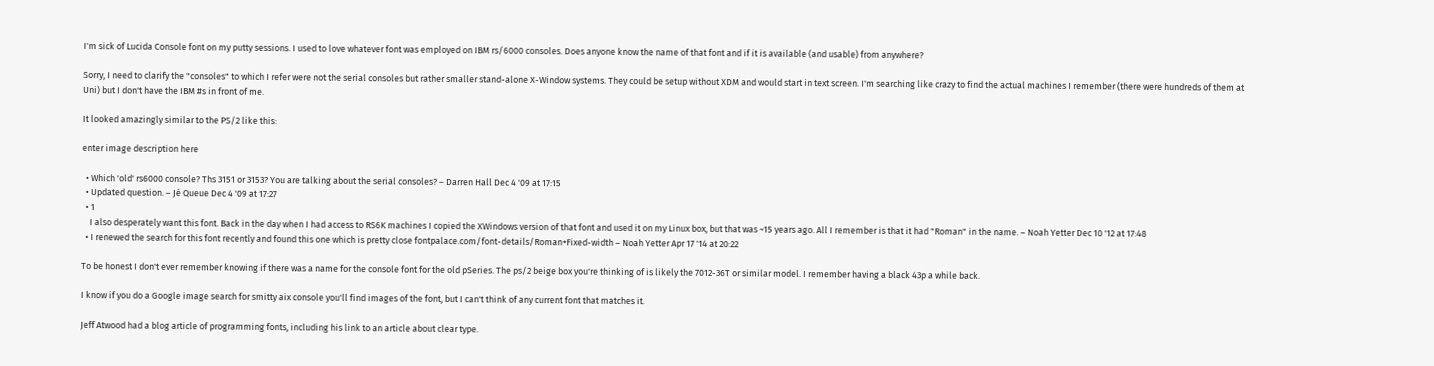I'm sick of Lucida Console font on my putty sessions. I used to love whatever font was employed on IBM rs/6000 consoles. Does anyone know the name of that font and if it is available (and usable) from anywhere?

Sorry, I need to clarify the "consoles" to which I refer were not the serial consoles but rather smaller stand-alone X-Window systems. They could be setup without XDM and would start in text screen. I'm searching like crazy to find the actual machines I remember (there were hundreds of them at Uni) but I don't have the IBM #s in front of me.

It looked amazingly similar to the PS/2 like this:

enter image description here

  • Which 'old' rs6000 console? Ths 3151 or 3153? You are talking about the serial consoles? – Darren Hall Dec 4 '09 at 17:15
  • Updated question. – Jé Queue Dec 4 '09 at 17:27
  • 1
    I also desperately want this font. Back in the day when I had access to RS6K machines I copied the XWindows version of that font and used it on my Linux box, but that was ~15 years ago. All I remember is that it had "Roman" in the name. – Noah Yetter Dec 10 '12 at 17:48
  • I renewed the search for this font recently and found this one which is pretty close fontpalace.com/font-details/Roman+Fixed-width – Noah Yetter Apr 17 '14 at 20:22

To be honest I don't ever remember knowing if there was a name for the console font for the old pSeries. The ps/2 beige box you're thinking of is likely the 7012-36T or similar model. I remember having a black 43p a while back.

I know if you do a Google image search for smitty aix console you'll find images of the font, but I can't think of any current font that matches it.

Jeff Atwood had a blog article of programming fonts, including his link to an article about clear type.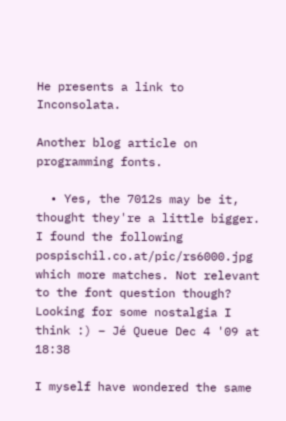He presents a link to Inconsolata.

Another blog article on programming fonts.

  • Yes, the 7012s may be it, thought they're a little bigger. I found the following pospischil.co.at/pic/rs6000.jpg which more matches. Not relevant to the font question though? Looking for some nostalgia I think :) – Jé Queue Dec 4 '09 at 18:38

I myself have wondered the same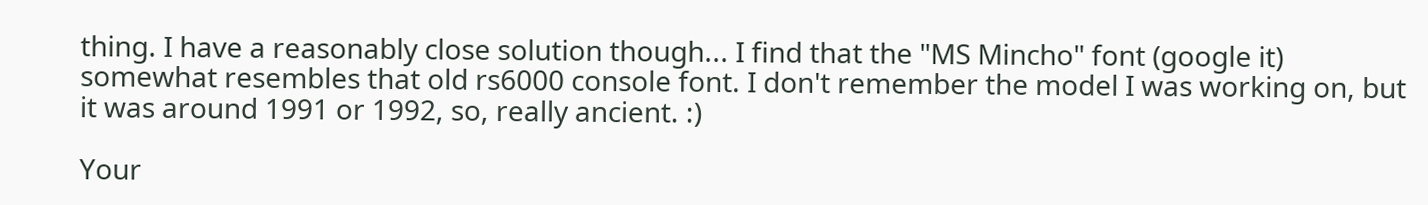thing. I have a reasonably close solution though... I find that the "MS Mincho" font (google it) somewhat resembles that old rs6000 console font. I don't remember the model I was working on, but it was around 1991 or 1992, so, really ancient. :)

Your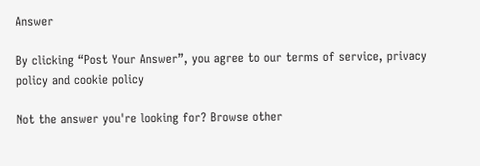Answer

By clicking “Post Your Answer”, you agree to our terms of service, privacy policy and cookie policy

Not the answer you're looking for? Browse other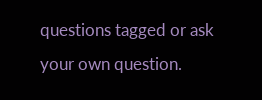questions tagged or ask your own question.